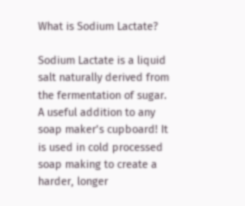What is Sodium Lactate?

Sodium Lactate is a liquid salt naturally derived from the fermentation of sugar. A useful addition to any soap maker’s cupboard! It is used in cold processed soap making to create a harder, longer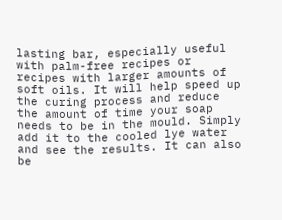lasting bar, especially useful with palm-free recipes or recipes with larger amounts of soft oils. It will help speed up the curing process and reduce the amount of time your soap needs to be in the mould. Simply add it to the cooled lye water and see the results. It can also be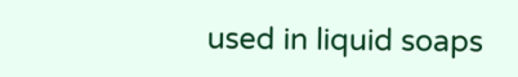used in liquid soaps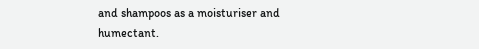and shampoos as a moisturiser and humectant.